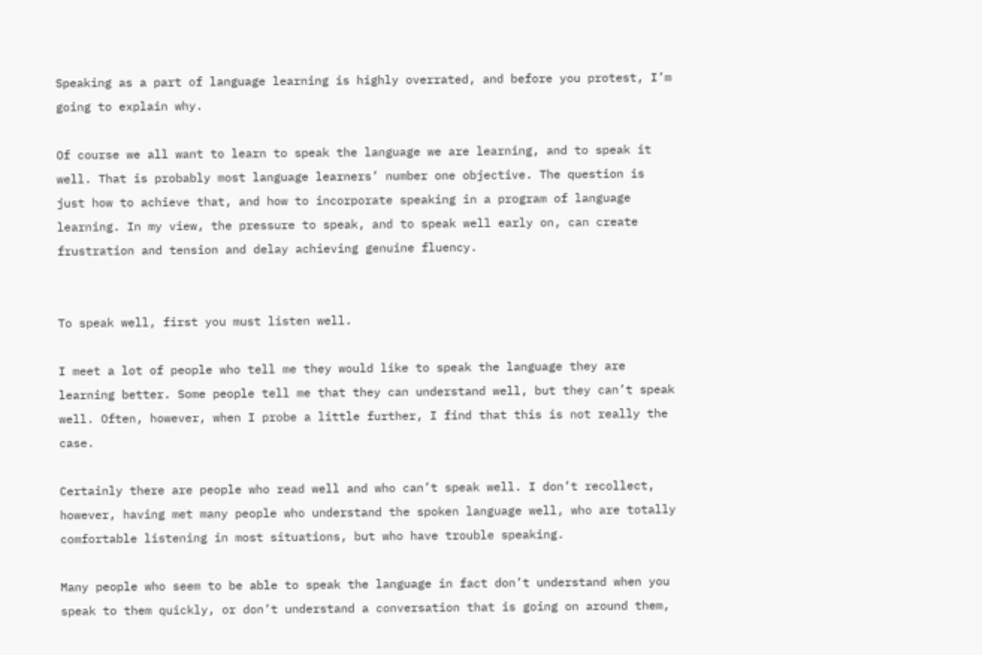Speaking as a part of language learning is highly overrated, and before you protest, I’m going to explain why.

Of course we all want to learn to speak the language we are learning, and to speak it well. That is probably most language learners’ number one objective. The question is just how to achieve that, and how to incorporate speaking in a program of language learning. In my view, the pressure to speak, and to speak well early on, can create frustration and tension and delay achieving genuine fluency.


To speak well, first you must listen well.

I meet a lot of people who tell me they would like to speak the language they are learning better. Some people tell me that they can understand well, but they can’t speak well. Often, however, when I probe a little further, I find that this is not really the case.

Certainly there are people who read well and who can’t speak well. I don’t recollect, however, having met many people who understand the spoken language well, who are totally comfortable listening in most situations, but who have trouble speaking.

Many people who seem to be able to speak the language in fact don’t understand when you speak to them quickly, or don’t understand a conversation that is going on around them,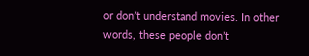or don’t understand movies. In other words, these people don’t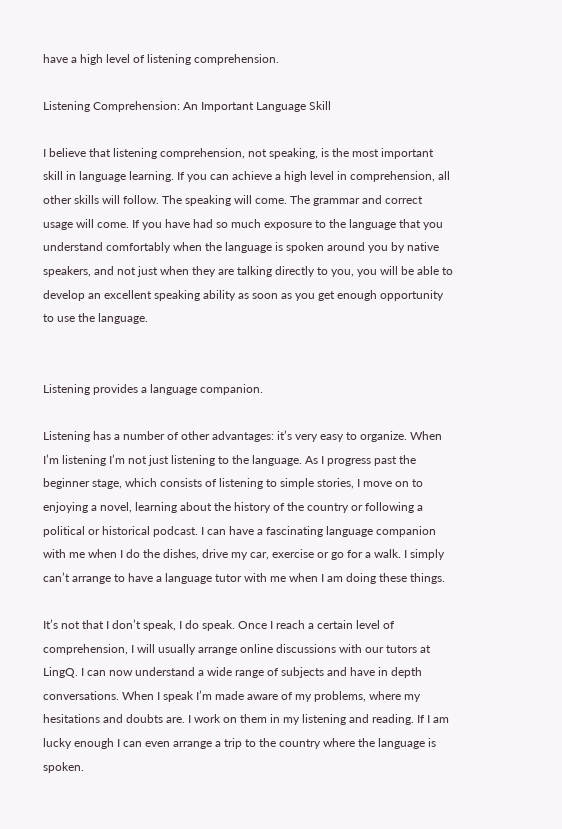have a high level of listening comprehension.

Listening Comprehension: An Important Language Skill

I believe that listening comprehension, not speaking, is the most important skill in language learning. If you can achieve a high level in comprehension, all other skills will follow. The speaking will come. The grammar and correct usage will come. If you have had so much exposure to the language that you understand comfortably when the language is spoken around you by native speakers, and not just when they are talking directly to you, you will be able to develop an excellent speaking ability as soon as you get enough opportunity to use the language.


Listening provides a language companion.

Listening has a number of other advantages: it’s very easy to organize. When I’m listening I’m not just listening to the language. As I progress past the beginner stage, which consists of listening to simple stories, I move on to enjoying a novel, learning about the history of the country or following a political or historical podcast. I can have a fascinating language companion with me when I do the dishes, drive my car, exercise or go for a walk. I simply can’t arrange to have a language tutor with me when I am doing these things.

It’s not that I don’t speak, I do speak. Once I reach a certain level of comprehension, I will usually arrange online discussions with our tutors at LingQ. I can now understand a wide range of subjects and have in depth conversations. When I speak I’m made aware of my problems, where my hesitations and doubts are. I work on them in my listening and reading. If I am lucky enough I can even arrange a trip to the country where the language is spoken.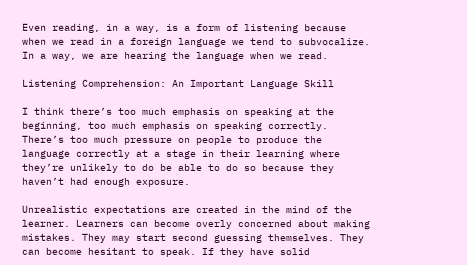Even reading, in a way, is a form of listening because when we read in a foreign language we tend to subvocalize. In a way, we are hearing the language when we read.

Listening Comprehension: An Important Language Skill

I think there’s too much emphasis on speaking at the beginning, too much emphasis on speaking correctly. There’s too much pressure on people to produce the language correctly at a stage in their learning where they’re unlikely to do be able to do so because they haven’t had enough exposure.

Unrealistic expectations are created in the mind of the learner. Learners can become overly concerned about making mistakes. They may start second guessing themselves. They can become hesitant to speak. If they have solid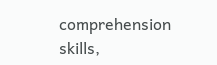comprehension skills,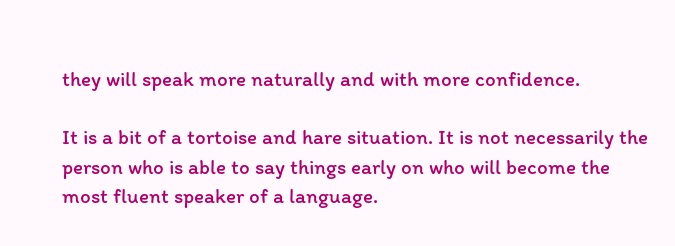they will speak more naturally and with more confidence.

It is a bit of a tortoise and hare situation. It is not necessarily the person who is able to say things early on who will become the most fluent speaker of a language.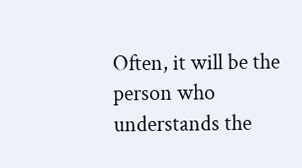Often, it will be the person who understands the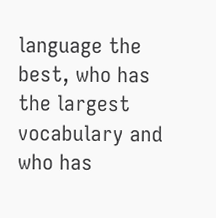language the best, who has the largest vocabulary and who has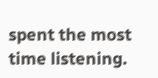spent the most time listening.